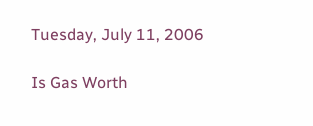Tuesday, July 11, 2006

Is Gas Worth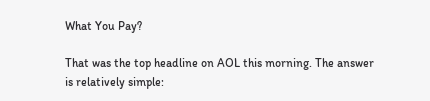What You Pay?

That was the top headline on AOL this morning. The answer is relatively simple: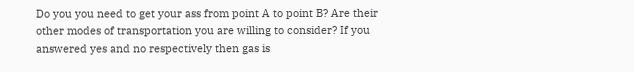Do you you need to get your ass from point A to point B? Are their other modes of transportation you are willing to consider? If you answered yes and no respectively then gas is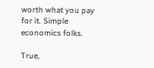worth what you pay for it. Simple economics folks.

True,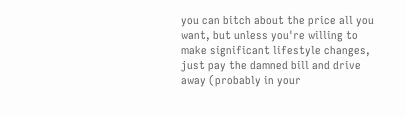you can bitch about the price all you want, but unless you're willing to make significant lifestyle changes, just pay the damned bill and drive away (probably in your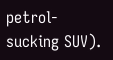petrol-sucking SUV).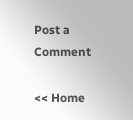Post a Comment

<< Home